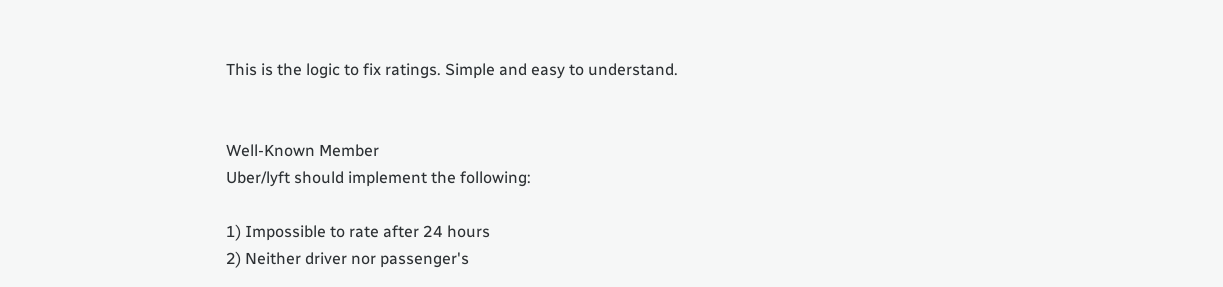This is the logic to fix ratings. Simple and easy to understand.


Well-Known Member
Uber/lyft should implement the following:

1) Impossible to rate after 24 hours
2) Neither driver nor passenger's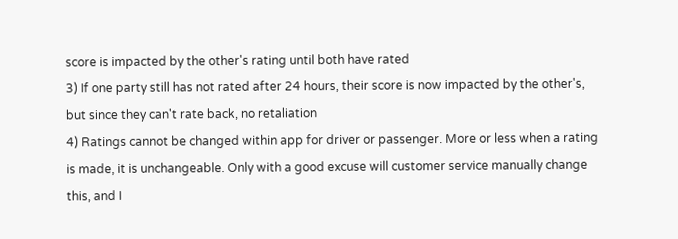score is impacted by the other's rating until both have rated
3) If one party still has not rated after 24 hours, their score is now impacted by the other's, but since they can't rate back, no retaliation
4) Ratings cannot be changed within app for driver or passenger. More or less when a rating is made, it is unchangeable. Only with a good excuse will customer service manually change this, and I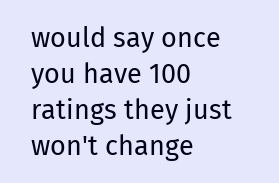would say once you have 100 ratings they just won't change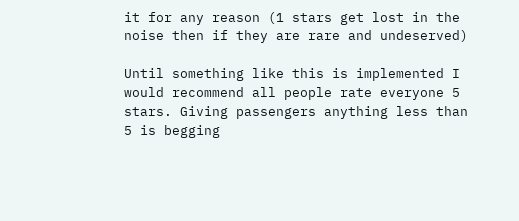it for any reason (1 stars get lost in the noise then if they are rare and undeserved)

Until something like this is implemented I would recommend all people rate everyone 5 stars. Giving passengers anything less than 5 is begging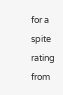for a spite rating from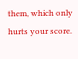them, which only hurts your score.